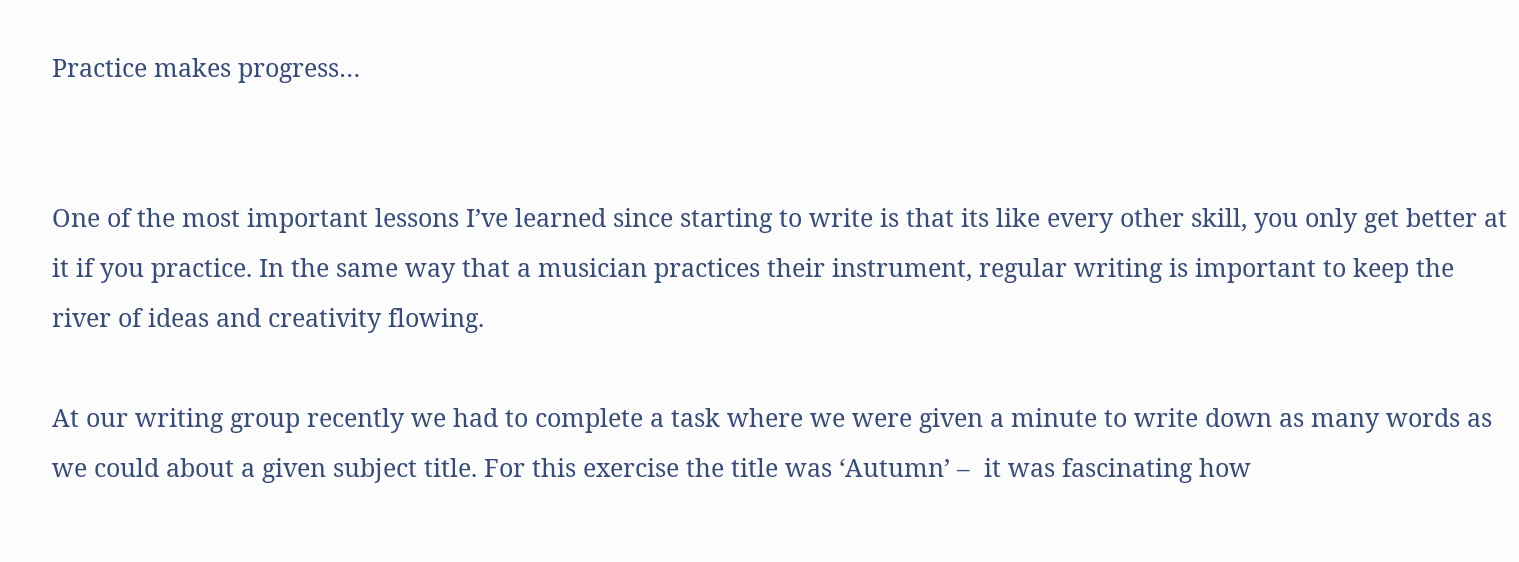Practice makes progress…


One of the most important lessons I’ve learned since starting to write is that its like every other skill, you only get better at it if you practice. In the same way that a musician practices their instrument, regular writing is important to keep the river of ideas and creativity flowing.

At our writing group recently we had to complete a task where we were given a minute to write down as many words as we could about a given subject title. For this exercise the title was ‘Autumn’ –  it was fascinating how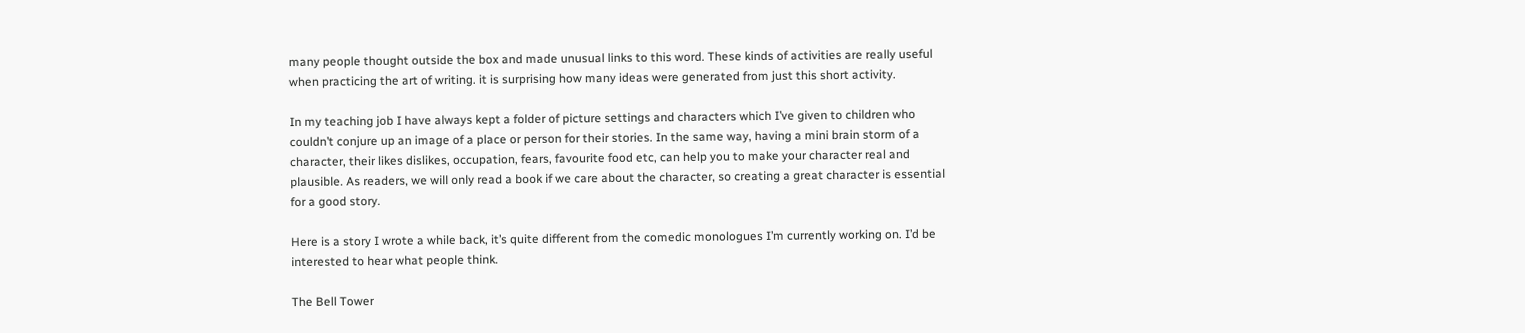many people thought outside the box and made unusual links to this word. These kinds of activities are really useful when practicing the art of writing. it is surprising how many ideas were generated from just this short activity.

In my teaching job I have always kept a folder of picture settings and characters which I’ve given to children who couldn’t conjure up an image of a place or person for their stories. In the same way, having a mini brain storm of a character, their likes dislikes, occupation, fears, favourite food etc, can help you to make your character real and plausible. As readers, we will only read a book if we care about the character, so creating a great character is essential for a good story.

Here is a story I wrote a while back, it’s quite different from the comedic monologues I’m currently working on. I’d be interested to hear what people think.

The Bell Tower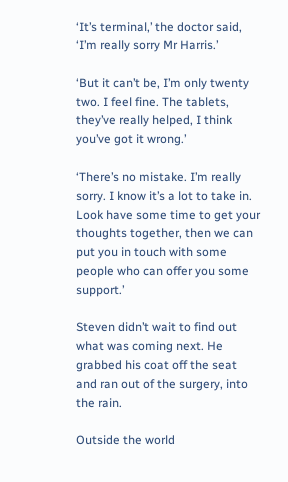‘It’s terminal,’ the doctor said, ‘I’m really sorry Mr Harris.’

‘But it can’t be, I’m only twenty two. I feel fine. The tablets, they’ve really helped, I think you’ve got it wrong.’

‘There’s no mistake. I’m really sorry. I know it’s a lot to take in. Look have some time to get your thoughts together, then we can put you in touch with some people who can offer you some support.’

Steven didn’t wait to find out what was coming next. He grabbed his coat off the seat and ran out of the surgery, into the rain.

Outside the world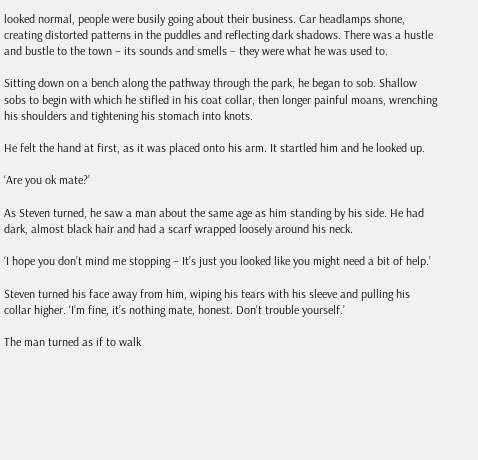looked normal, people were busily going about their business. Car headlamps shone, creating distorted patterns in the puddles and reflecting dark shadows. There was a hustle and bustle to the town – its sounds and smells – they were what he was used to.

Sitting down on a bench along the pathway through the park, he began to sob. Shallow sobs to begin with which he stifled in his coat collar, then longer painful moans, wrenching his shoulders and tightening his stomach into knots.

He felt the hand at first, as it was placed onto his arm. It startled him and he looked up.

‘Are you ok mate?’

As Steven turned, he saw a man about the same age as him standing by his side. He had dark, almost black hair and had a scarf wrapped loosely around his neck.

‘I hope you don’t mind me stopping – It’s just you looked like you might need a bit of help.’

Steven turned his face away from him, wiping his tears with his sleeve and pulling his collar higher. ‘I’m fine, it’s nothing mate, honest. Don’t trouble yourself.’

The man turned as if to walk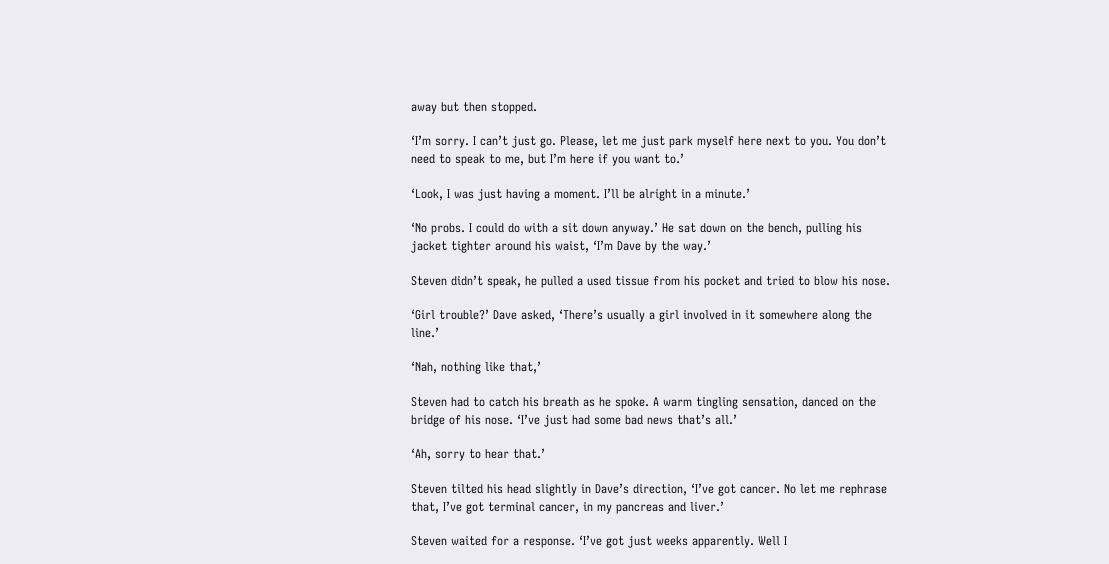away but then stopped.

‘I’m sorry. I can’t just go. Please, let me just park myself here next to you. You don’t need to speak to me, but I’m here if you want to.’

‘Look, I was just having a moment. I’ll be alright in a minute.’

‘No probs. I could do with a sit down anyway.’ He sat down on the bench, pulling his jacket tighter around his waist, ‘I’m Dave by the way.’

Steven didn’t speak, he pulled a used tissue from his pocket and tried to blow his nose.

‘Girl trouble?’ Dave asked, ‘There’s usually a girl involved in it somewhere along the line.’

‘Nah, nothing like that,’

Steven had to catch his breath as he spoke. A warm tingling sensation, danced on the bridge of his nose. ‘I’ve just had some bad news that’s all.’

‘Ah, sorry to hear that.’

Steven tilted his head slightly in Dave’s direction, ‘I’ve got cancer. No let me rephrase that, I’ve got terminal cancer, in my pancreas and liver.’

Steven waited for a response. ‘I’ve got just weeks apparently. Well I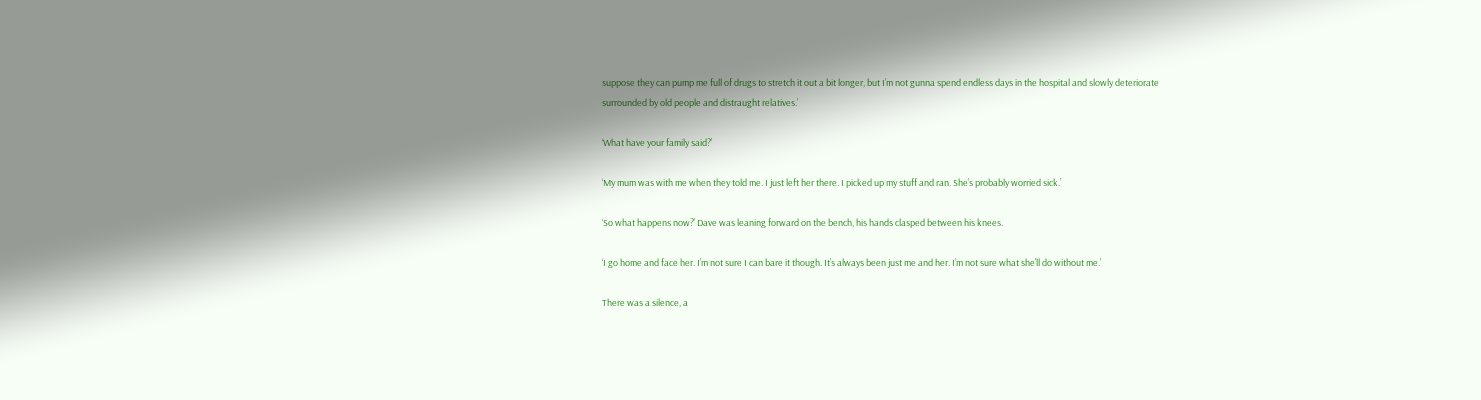suppose they can pump me full of drugs to stretch it out a bit longer, but I’m not gunna spend endless days in the hospital and slowly deteriorate surrounded by old people and distraught relatives.’

‘What have your family said?’

‘My mum was with me when they told me. I just left her there. I picked up my stuff and ran. She’s probably worried sick.’

‘So what happens now?’ Dave was leaning forward on the bench, his hands clasped between his knees.

‘I go home and face her. I’m not sure I can bare it though. It’s always been just me and her. I’m not sure what she’ll do without me.’

There was a silence, a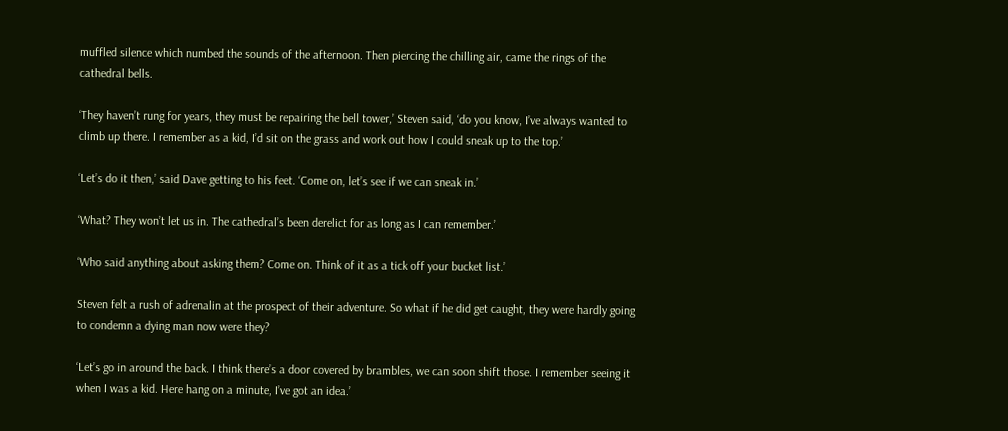muffled silence which numbed the sounds of the afternoon. Then piercing the chilling air, came the rings of the cathedral bells.

‘They haven’t rung for years, they must be repairing the bell tower,’ Steven said, ‘do you know, I’ve always wanted to climb up there. I remember as a kid, I’d sit on the grass and work out how I could sneak up to the top.’

‘Let’s do it then,’ said Dave getting to his feet. ‘Come on, let’s see if we can sneak in.’

‘What? They won’t let us in. The cathedral’s been derelict for as long as I can remember.’

‘Who said anything about asking them? Come on. Think of it as a tick off your bucket list.’

Steven felt a rush of adrenalin at the prospect of their adventure. So what if he did get caught, they were hardly going to condemn a dying man now were they?

‘Let’s go in around the back. I think there’s a door covered by brambles, we can soon shift those. I remember seeing it when I was a kid. Here hang on a minute, I’ve got an idea.’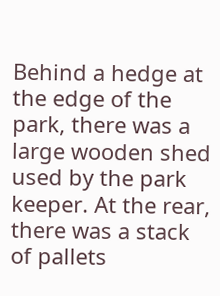Behind a hedge at the edge of the park, there was a large wooden shed used by the park keeper. At the rear, there was a stack of pallets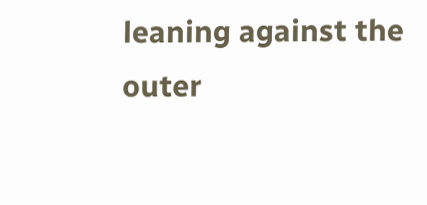leaning against the outer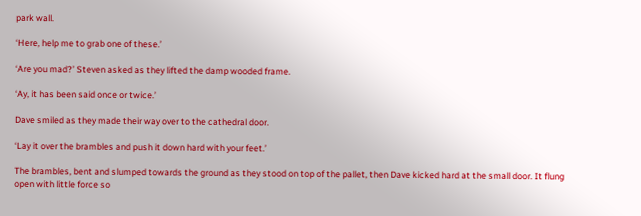park wall.

‘Here, help me to grab one of these.’

‘Are you mad?’ Steven asked as they lifted the damp wooded frame.

‘Ay, it has been said once or twice.’

Dave smiled as they made their way over to the cathedral door.

‘Lay it over the brambles and push it down hard with your feet.’

The brambles, bent and slumped towards the ground as they stood on top of the pallet, then Dave kicked hard at the small door. It flung open with little force so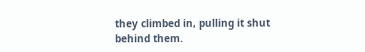they climbed in, pulling it shut behind them.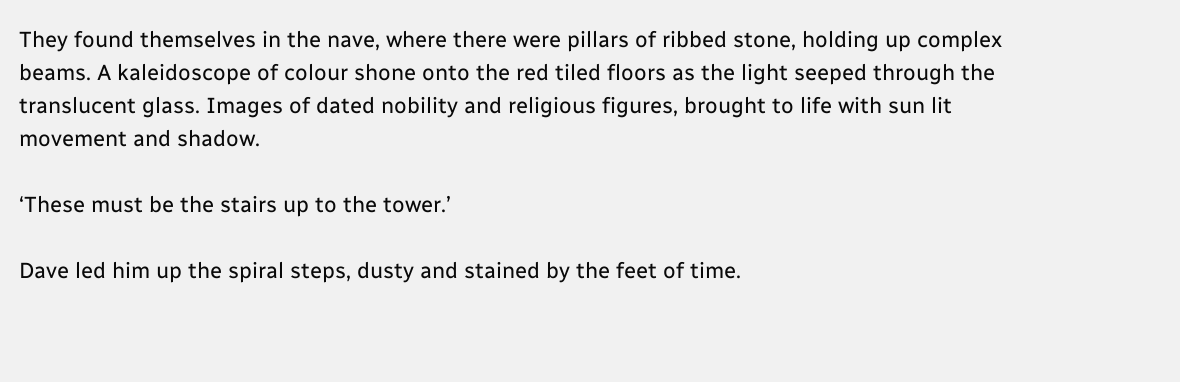They found themselves in the nave, where there were pillars of ribbed stone, holding up complex beams. A kaleidoscope of colour shone onto the red tiled floors as the light seeped through the translucent glass. Images of dated nobility and religious figures, brought to life with sun lit movement and shadow.

‘These must be the stairs up to the tower.’

Dave led him up the spiral steps, dusty and stained by the feet of time.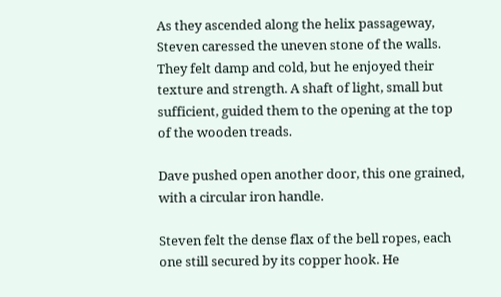As they ascended along the helix passageway, Steven caressed the uneven stone of the walls. They felt damp and cold, but he enjoyed their texture and strength. A shaft of light, small but sufficient, guided them to the opening at the top of the wooden treads.

Dave pushed open another door, this one grained, with a circular iron handle.

Steven felt the dense flax of the bell ropes, each one still secured by its copper hook. He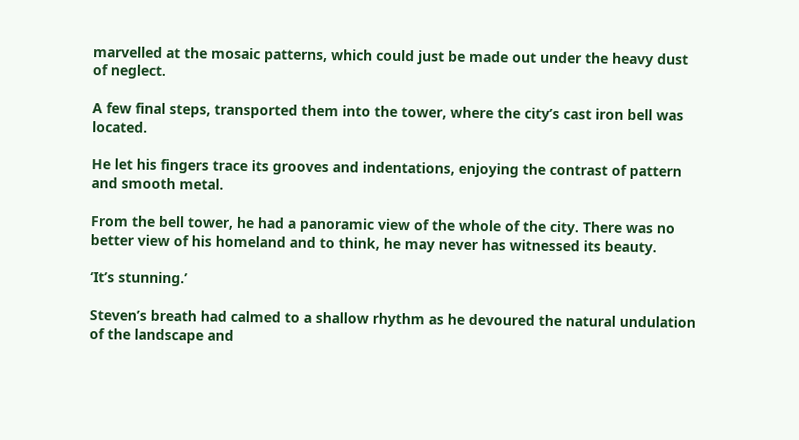marvelled at the mosaic patterns, which could just be made out under the heavy dust of neglect.

A few final steps, transported them into the tower, where the city’s cast iron bell was located.

He let his fingers trace its grooves and indentations, enjoying the contrast of pattern and smooth metal.

From the bell tower, he had a panoramic view of the whole of the city. There was no better view of his homeland and to think, he may never has witnessed its beauty.

‘It’s stunning.’

Steven’s breath had calmed to a shallow rhythm as he devoured the natural undulation of the landscape and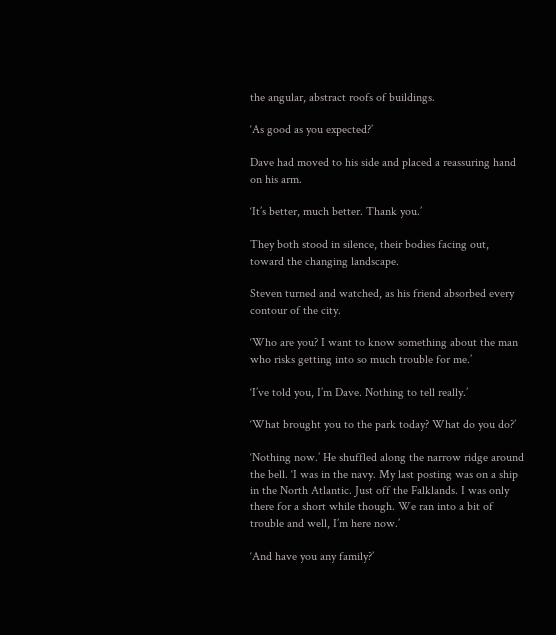the angular, abstract roofs of buildings.

‘As good as you expected?’

Dave had moved to his side and placed a reassuring hand on his arm.

‘It’s better, much better. Thank you.’

They both stood in silence, their bodies facing out, toward the changing landscape.

Steven turned and watched, as his friend absorbed every contour of the city.

‘Who are you? I want to know something about the man who risks getting into so much trouble for me.’

‘I’ve told you, I’m Dave. Nothing to tell really.’

‘What brought you to the park today? What do you do?’

‘Nothing now.’ He shuffled along the narrow ridge around the bell. ‘I was in the navy. My last posting was on a ship in the North Atlantic. Just off the Falklands. I was only there for a short while though. We ran into a bit of trouble and well, I’m here now.’

‘And have you any family?’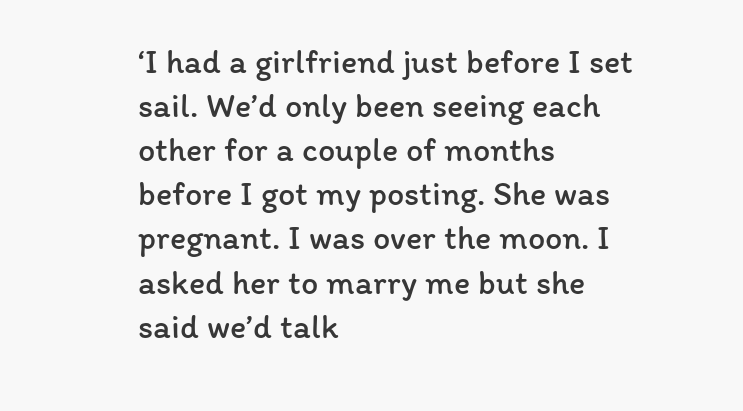‘I had a girlfriend just before I set sail. We’d only been seeing each other for a couple of months before I got my posting. She was pregnant. I was over the moon. I asked her to marry me but she said we’d talk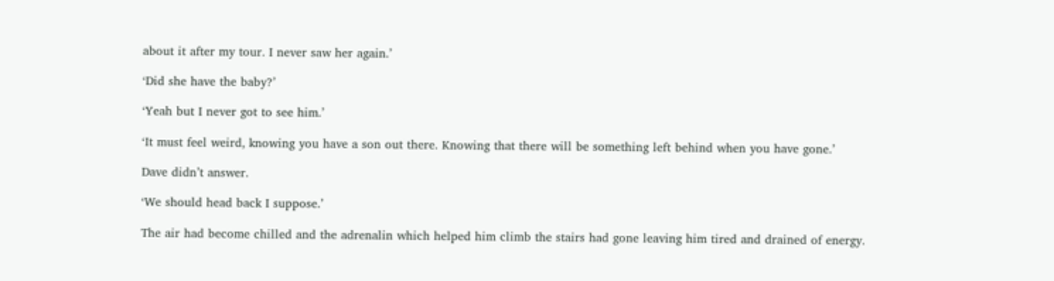about it after my tour. I never saw her again.’

‘Did she have the baby?’

‘Yeah but I never got to see him.’

‘It must feel weird, knowing you have a son out there. Knowing that there will be something left behind when you have gone.’

Dave didn’t answer.

‘We should head back I suppose.’

The air had become chilled and the adrenalin which helped him climb the stairs had gone leaving him tired and drained of energy.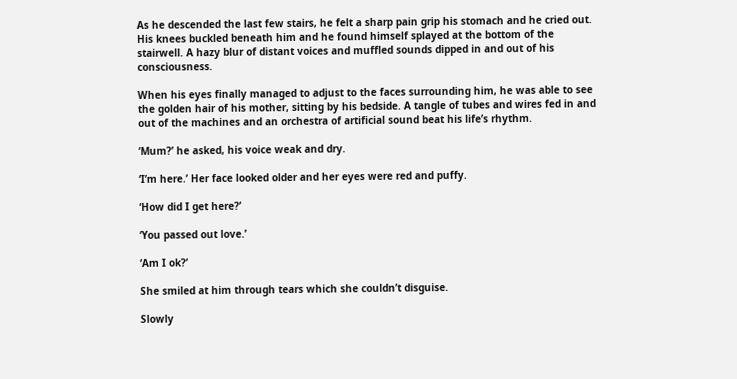As he descended the last few stairs, he felt a sharp pain grip his stomach and he cried out. His knees buckled beneath him and he found himself splayed at the bottom of the stairwell. A hazy blur of distant voices and muffled sounds dipped in and out of his consciousness.

When his eyes finally managed to adjust to the faces surrounding him, he was able to see the golden hair of his mother, sitting by his bedside. A tangle of tubes and wires fed in and out of the machines and an orchestra of artificial sound beat his life’s rhythm.

‘Mum?’ he asked, his voice weak and dry.

‘I’m here.’ Her face looked older and her eyes were red and puffy.

‘How did I get here?’

‘You passed out love.’

‘Am I ok?’

She smiled at him through tears which she couldn’t disguise.

Slowly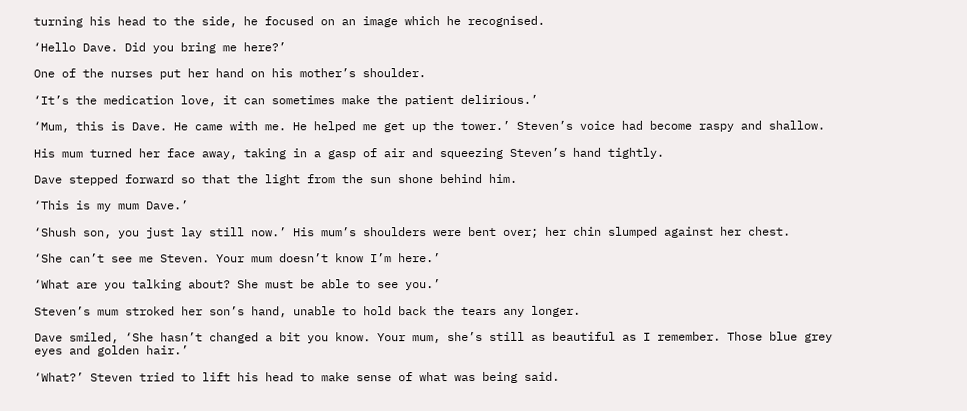turning his head to the side, he focused on an image which he recognised.

‘Hello Dave. Did you bring me here?’

One of the nurses put her hand on his mother’s shoulder.

‘It’s the medication love, it can sometimes make the patient delirious.’

‘Mum, this is Dave. He came with me. He helped me get up the tower.’ Steven’s voice had become raspy and shallow.

His mum turned her face away, taking in a gasp of air and squeezing Steven’s hand tightly.

Dave stepped forward so that the light from the sun shone behind him.

‘This is my mum Dave.’

‘Shush son, you just lay still now.’ His mum’s shoulders were bent over; her chin slumped against her chest.

‘She can’t see me Steven. Your mum doesn’t know I’m here.’

‘What are you talking about? She must be able to see you.’

Steven’s mum stroked her son’s hand, unable to hold back the tears any longer.

Dave smiled, ‘She hasn’t changed a bit you know. Your mum, she’s still as beautiful as I remember. Those blue grey eyes and golden hair.’

‘What?’ Steven tried to lift his head to make sense of what was being said.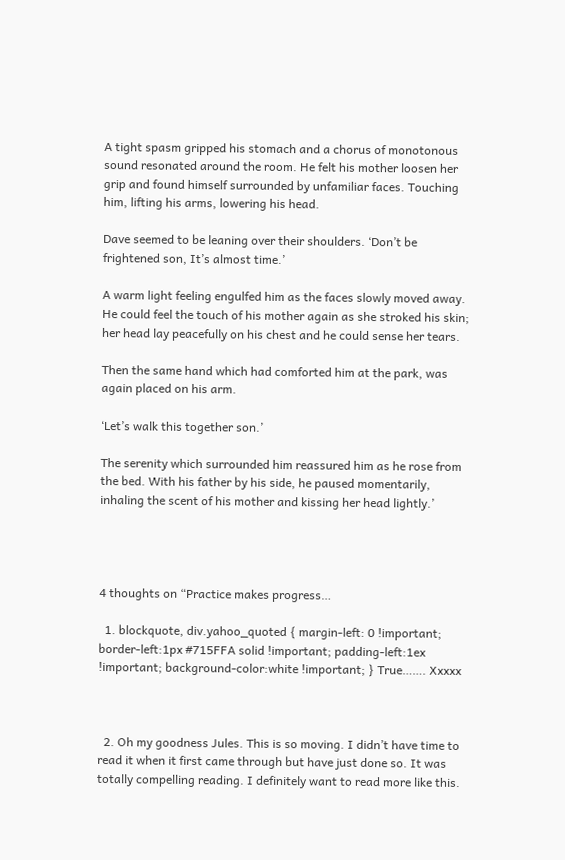A tight spasm gripped his stomach and a chorus of monotonous sound resonated around the room. He felt his mother loosen her grip and found himself surrounded by unfamiliar faces. Touching him, lifting his arms, lowering his head.

Dave seemed to be leaning over their shoulders. ‘Don’t be frightened son, It’s almost time.’

A warm light feeling engulfed him as the faces slowly moved away. He could feel the touch of his mother again as she stroked his skin; her head lay peacefully on his chest and he could sense her tears.

Then the same hand which had comforted him at the park, was again placed on his arm.

‘Let’s walk this together son.’

The serenity which surrounded him reassured him as he rose from the bed. With his father by his side, he paused momentarily, inhaling the scent of his mother and kissing her head lightly.’




4 thoughts on “Practice makes progress…

  1. blockquote, div.yahoo_quoted { margin-left: 0 !important; border-left:1px #715FFA solid !important; padding-left:1ex !important; background-color:white !important; } True……. Xxxxx



  2. Oh my goodness Jules. This is so moving. I didn’t have time to read it when it first came through but have just done so. It was totally compelling reading. I definitely want to read more like this.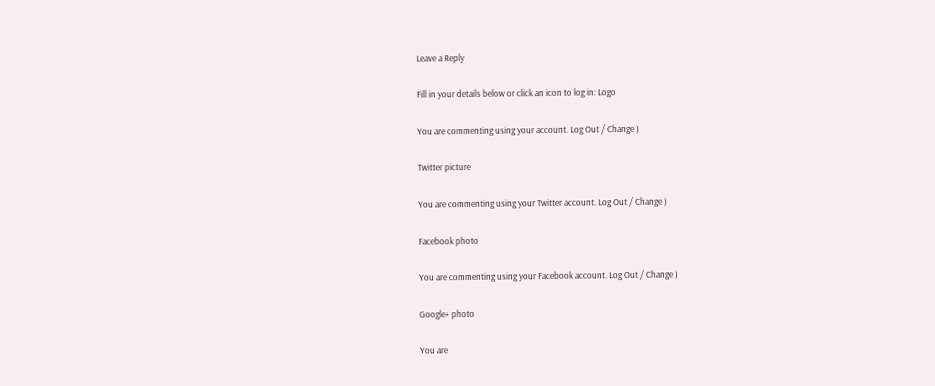Leave a Reply

Fill in your details below or click an icon to log in: Logo

You are commenting using your account. Log Out / Change )

Twitter picture

You are commenting using your Twitter account. Log Out / Change )

Facebook photo

You are commenting using your Facebook account. Log Out / Change )

Google+ photo

You are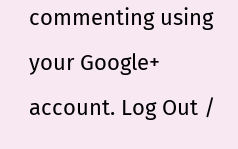commenting using your Google+ account. Log Out /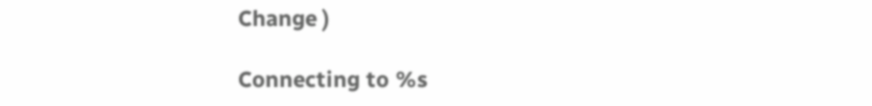Change )

Connecting to %s